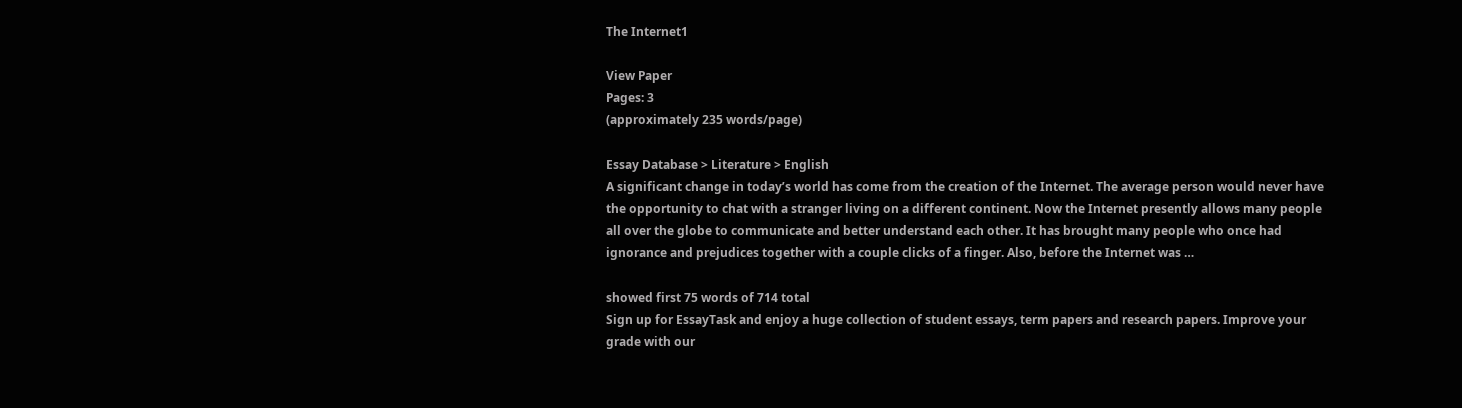The Internet1

View Paper
Pages: 3
(approximately 235 words/page)

Essay Database > Literature > English
A significant change in today’s world has come from the creation of the Internet. The average person would never have the opportunity to chat with a stranger living on a different continent. Now the Internet presently allows many people all over the globe to communicate and better understand each other. It has brought many people who once had ignorance and prejudices together with a couple clicks of a finger. Also, before the Internet was …

showed first 75 words of 714 total
Sign up for EssayTask and enjoy a huge collection of student essays, term papers and research papers. Improve your grade with our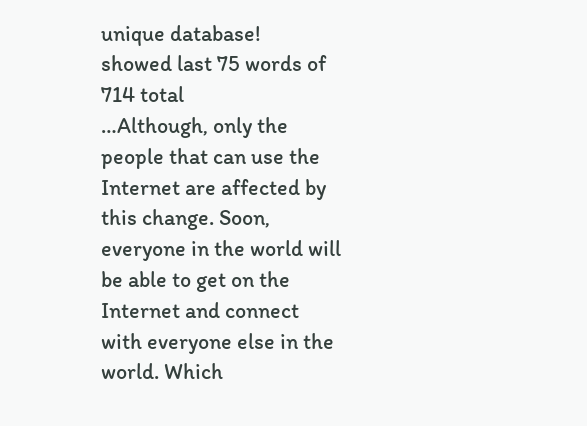unique database!
showed last 75 words of 714 total
…Although, only the people that can use the Internet are affected by this change. Soon, everyone in the world will be able to get on the Internet and connect with everyone else in the world. Which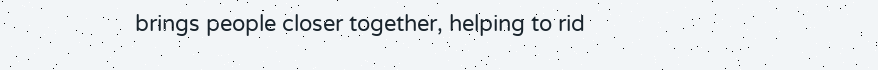brings people closer together, helping to rid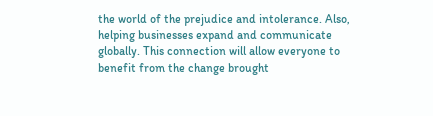the world of the prejudice and intolerance. Also, helping businesses expand and communicate globally. This connection will allow everyone to benefit from the change brought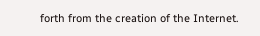forth from the creation of the Internet.